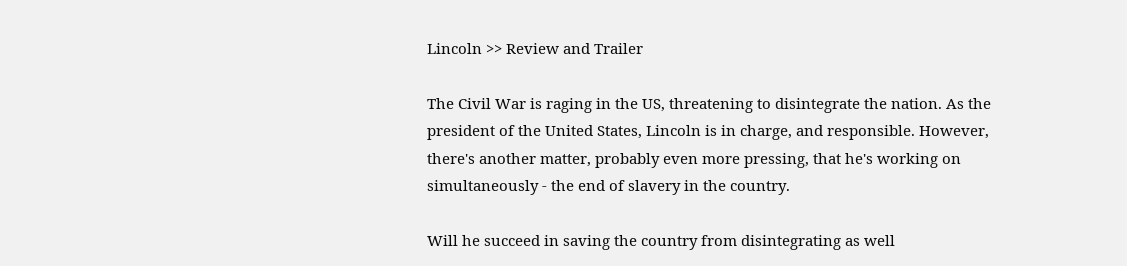Lincoln >> Review and Trailer

The Civil War is raging in the US, threatening to disintegrate the nation. As the president of the United States, Lincoln is in charge, and responsible. However, there's another matter, probably even more pressing, that he's working on simultaneously - the end of slavery in the country.

Will he succeed in saving the country from disintegrating as well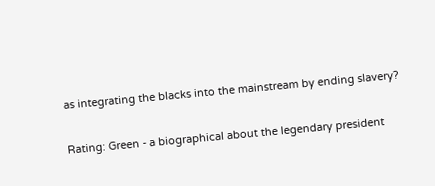as integrating the blacks into the mainstream by ending slavery?

Rating: Green - a biographical about the legendary president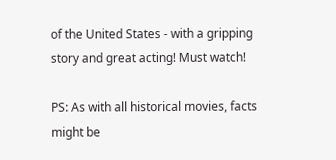of the United States - with a gripping story and great acting! Must watch!

PS: As with all historical movies, facts might be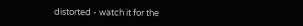distorted - watch it for the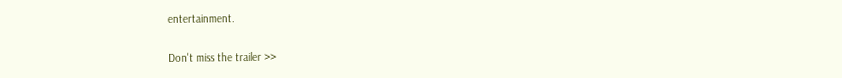entertainment.

Don't miss the trailer >>